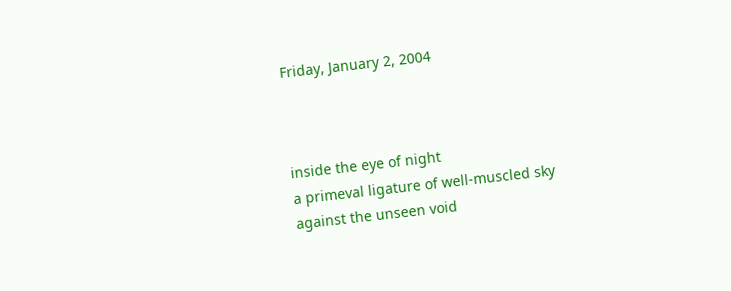Friday, January 2, 2004



inside the eye of night
a primeval ligature of well-muscled sky
against the unseen void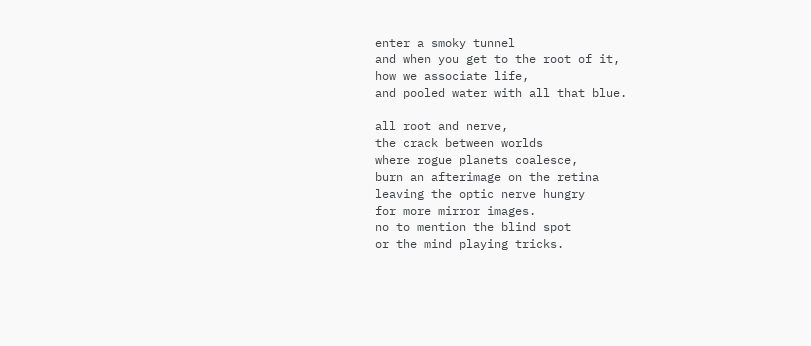enter a smoky tunnel
and when you get to the root of it,
how we associate life,
and pooled water with all that blue.

all root and nerve,
the crack between worlds
where rogue planets coalesce,
burn an afterimage on the retina
leaving the optic nerve hungry
for more mirror images.
no to mention the blind spot
or the mind playing tricks.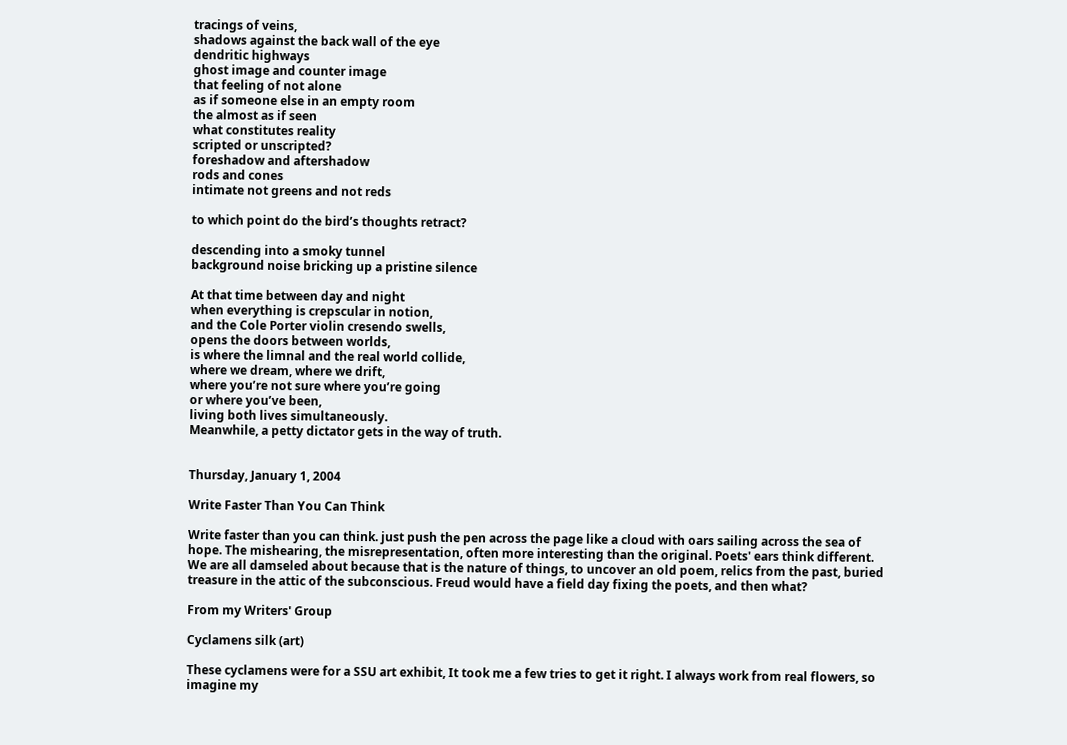tracings of veins,
shadows against the back wall of the eye
dendritic highways
ghost image and counter image
that feeling of not alone
as if someone else in an empty room
the almost as if seen
what constitutes reality
scripted or unscripted?
foreshadow and aftershadow
rods and cones
intimate not greens and not reds

to which point do the bird’s thoughts retract?

descending into a smoky tunnel
background noise bricking up a pristine silence

At that time between day and night
when everything is crepscular in notion,
and the Cole Porter violin cresendo swells,
opens the doors between worlds,
is where the limnal and the real world collide,
where we dream, where we drift,
where you’re not sure where you’re going
or where you’ve been,
living both lives simultaneously.
Meanwhile, a petty dictator gets in the way of truth.


Thursday, January 1, 2004

Write Faster Than You Can Think

Write faster than you can think. just push the pen across the page like a cloud with oars sailing across the sea of hope. The mishearing, the misrepresentation, often more interesting than the original. Poets' ears think different. We are all damseled about because that is the nature of things, to uncover an old poem, relics from the past, buried treasure in the attic of the subconscious. Freud would have a field day fixing the poets, and then what?

From my Writers' Group

Cyclamens silk (art)

These cyclamens were for a SSU art exhibit, It took me a few tries to get it right. I always work from real flowers, so imagine my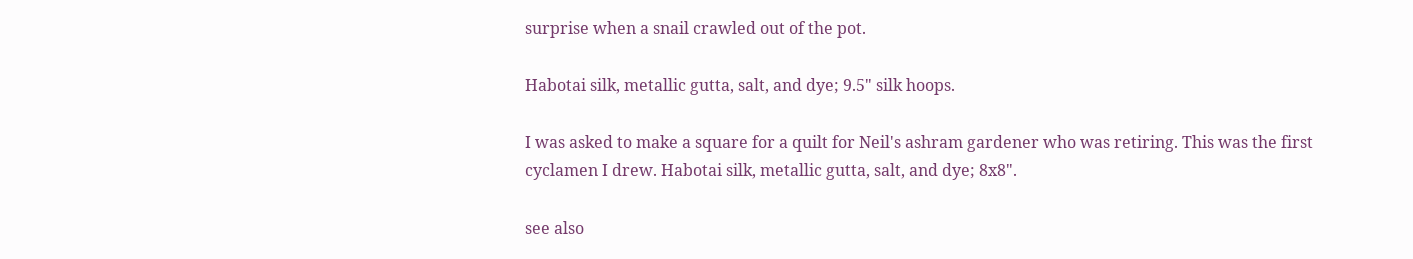surprise when a snail crawled out of the pot.

Habotai silk, metallic gutta, salt, and dye; 9.5" silk hoops.

I was asked to make a square for a quilt for Neil's ashram gardener who was retiring. This was the first cyclamen I drew. Habotai silk, metallic gutta, salt, and dye; 8x8".

see also